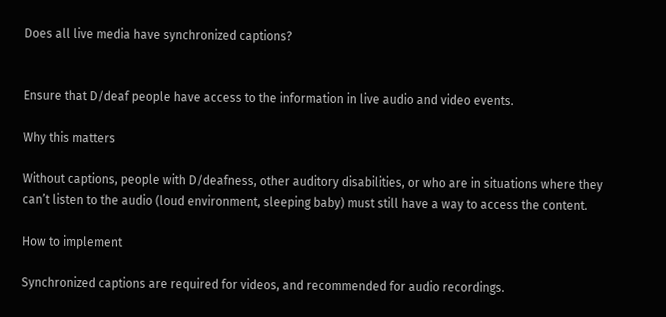Does all live media have synchronized captions?


Ensure that D/deaf people have access to the information in live audio and video events.

Why this matters

Without captions, people with D/deafness, other auditory disabilities, or who are in situations where they can’t listen to the audio (loud environment, sleeping baby) must still have a way to access the content.

How to implement

Synchronized captions are required for videos, and recommended for audio recordings.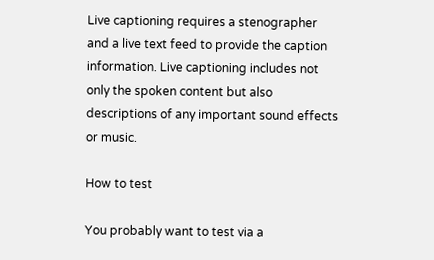Live captioning requires a stenographer and a live text feed to provide the caption information. Live captioning includes not only the spoken content but also descriptions of any important sound effects or music.

How to test

You probably want to test via a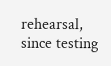rehearsal, since testing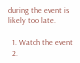during the event is likely too late.

  1. Watch the event
  2.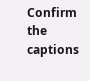Confirm the captions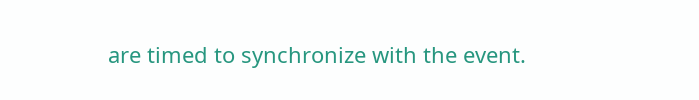are timed to synchronize with the event.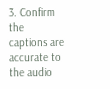3. Confirm the captions are accurate to the audio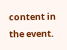content in the event.